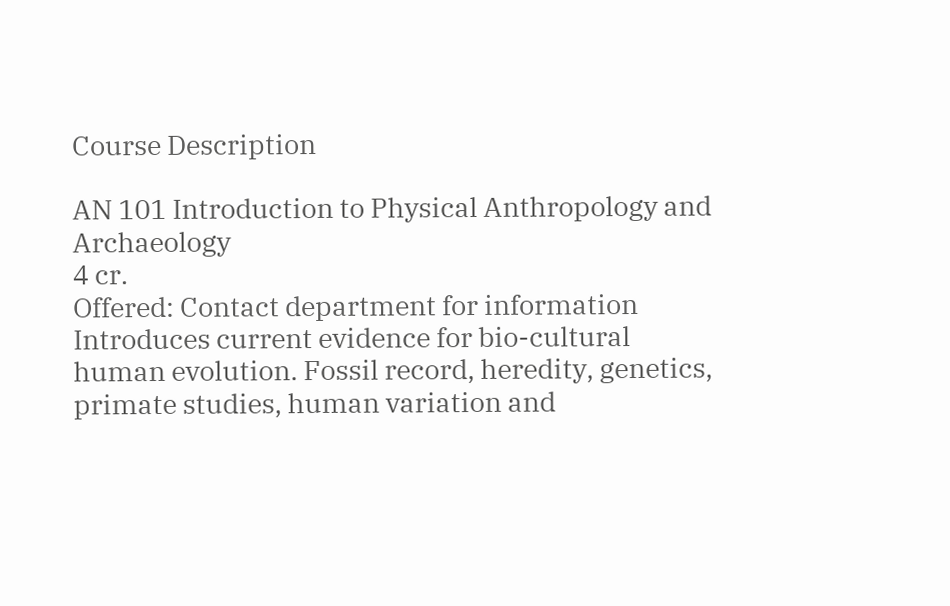Course Description

AN 101 Introduction to Physical Anthropology and Archaeology
4 cr.
Offered: Contact department for information
Introduces current evidence for bio-cultural human evolution. Fossil record, heredity, genetics, primate studies, human variation and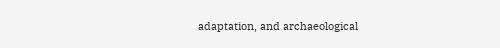adaptation, and archaeological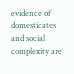evidence of domesticates and social complexity are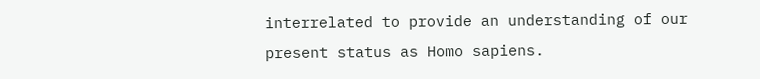interrelated to provide an understanding of our present status as Homo sapiens.